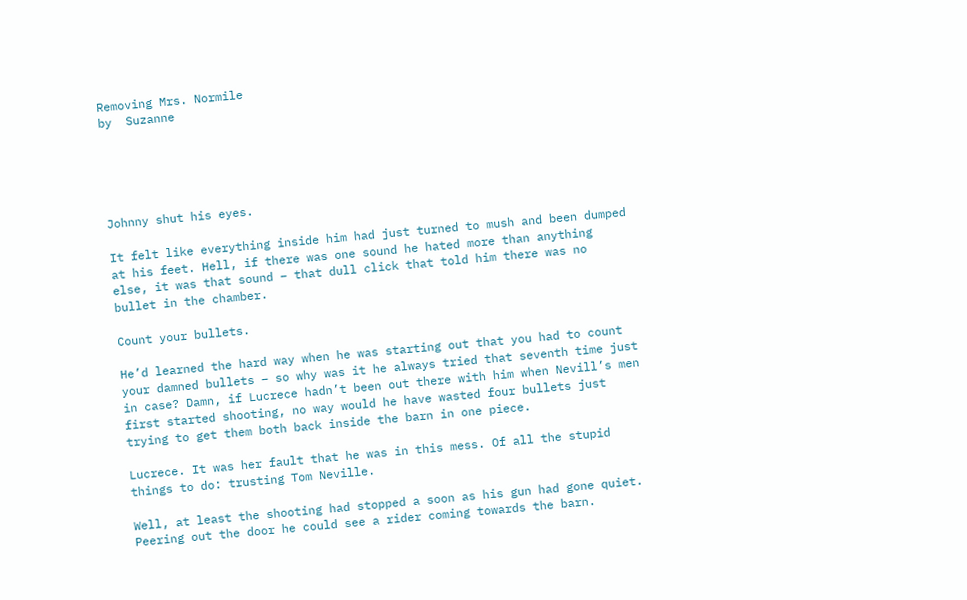Removing Mrs. Normile
by  Suzanne





Johnny shut his eyes.

It felt like everything inside him had just turned to mush and been dumped at his feet. Hell, if there was one sound he hated more than anything else, it was that sound – that dull click that told him there was no bullet in the chamber.

Count your bullets.

He’d learned the hard way when he was starting out that you had to count your damned bullets – so why was it he always tried that seventh time just in case? Damn, if Lucrece hadn’t been out there with him when Nevill’s men first started shooting, no way would he have wasted four bullets just trying to get them both back inside the barn in one piece.

Lucrece. It was her fault that he was in this mess. Of all the stupid things to do: trusting Tom Neville.

Well, at least the shooting had stopped a soon as his gun had gone quiet. Peering out the door he could see a rider coming towards the barn.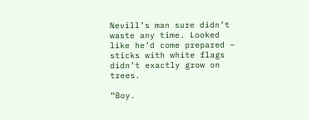Nevill’s man sure didn’t waste any time. Looked like he’d come prepared – sticks with white flags didn’t exactly grow on trees.

“Boy.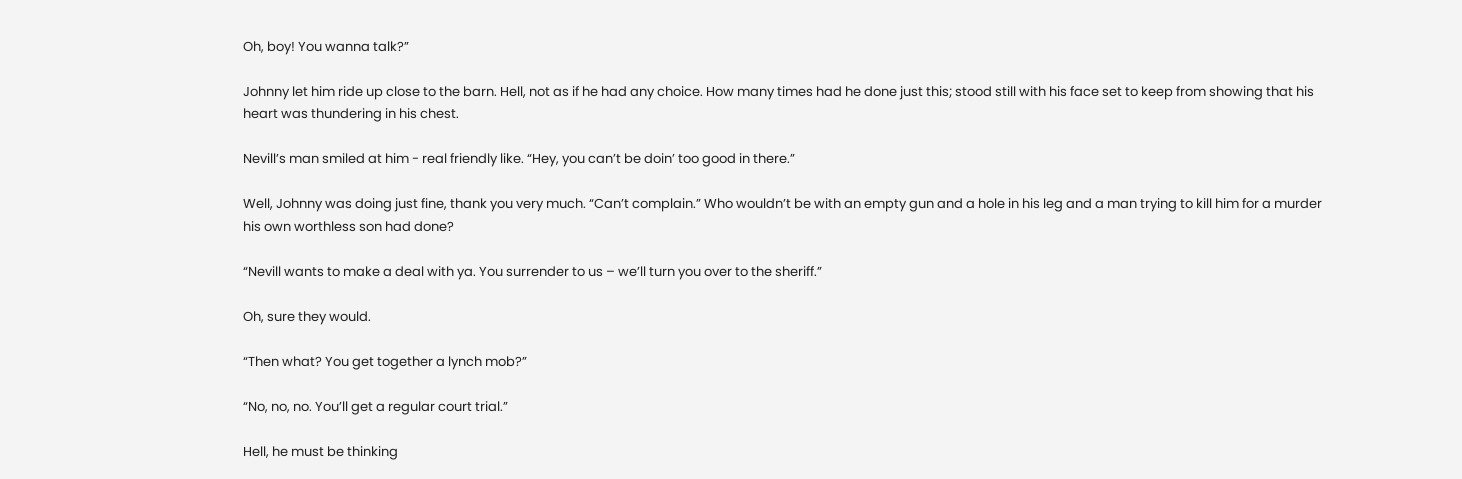Oh, boy! You wanna talk?”

Johnny let him ride up close to the barn. Hell, not as if he had any choice. How many times had he done just this; stood still with his face set to keep from showing that his heart was thundering in his chest.

Nevill’s man smiled at him - real friendly like. “Hey, you can’t be doin’ too good in there.”

Well, Johnny was doing just fine, thank you very much. “Can’t complain.” Who wouldn’t be with an empty gun and a hole in his leg and a man trying to kill him for a murder his own worthless son had done?

“Nevill wants to make a deal with ya. You surrender to us – we’ll turn you over to the sheriff.”

Oh, sure they would.

“Then what? You get together a lynch mob?”

“No, no, no. You’ll get a regular court trial.”

Hell, he must be thinking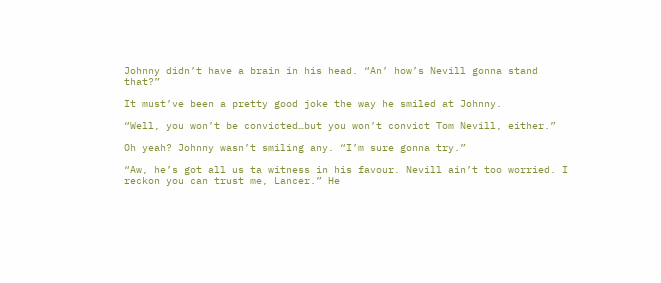Johnny didn’t have a brain in his head. “An’ how’s Nevill gonna stand that?”

It must’ve been a pretty good joke the way he smiled at Johnny.

“Well, you won’t be convicted…but you won’t convict Tom Nevill, either.”

Oh yeah? Johnny wasn’t smiling any. “I’m sure gonna try.”

“Aw, he’s got all us ta witness in his favour. Nevill ain’t too worried. I reckon you can trust me, Lancer.” He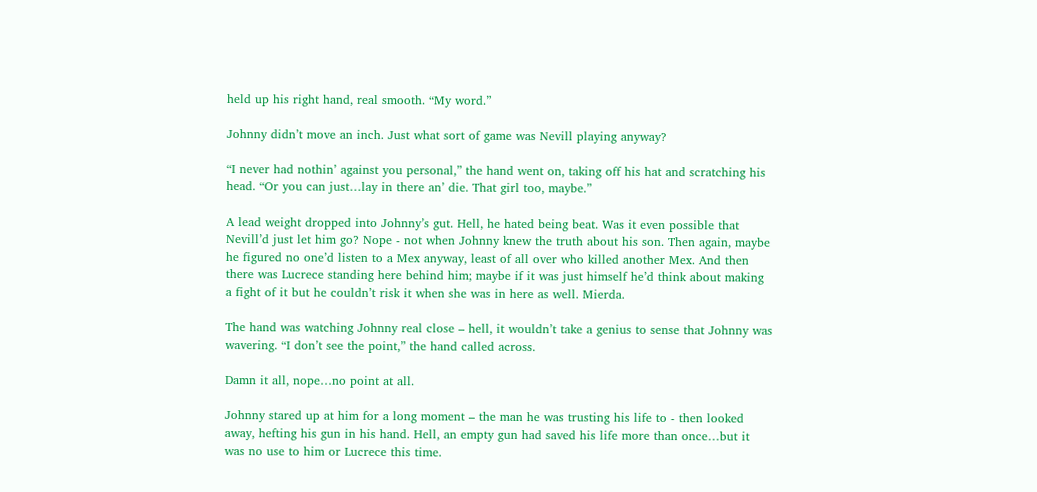held up his right hand, real smooth. “My word.”

Johnny didn’t move an inch. Just what sort of game was Nevill playing anyway?

“I never had nothin’ against you personal,” the hand went on, taking off his hat and scratching his head. “Or you can just…lay in there an’ die. That girl too, maybe.”

A lead weight dropped into Johnny’s gut. Hell, he hated being beat. Was it even possible that Nevill’d just let him go? Nope - not when Johnny knew the truth about his son. Then again, maybe he figured no one’d listen to a Mex anyway, least of all over who killed another Mex. And then there was Lucrece standing here behind him; maybe if it was just himself he’d think about making a fight of it but he couldn’t risk it when she was in here as well. Mierda.

The hand was watching Johnny real close – hell, it wouldn’t take a genius to sense that Johnny was wavering. “I don’t see the point,” the hand called across.

Damn it all, nope…no point at all.

Johnny stared up at him for a long moment – the man he was trusting his life to - then looked away, hefting his gun in his hand. Hell, an empty gun had saved his life more than once…but it was no use to him or Lucrece this time.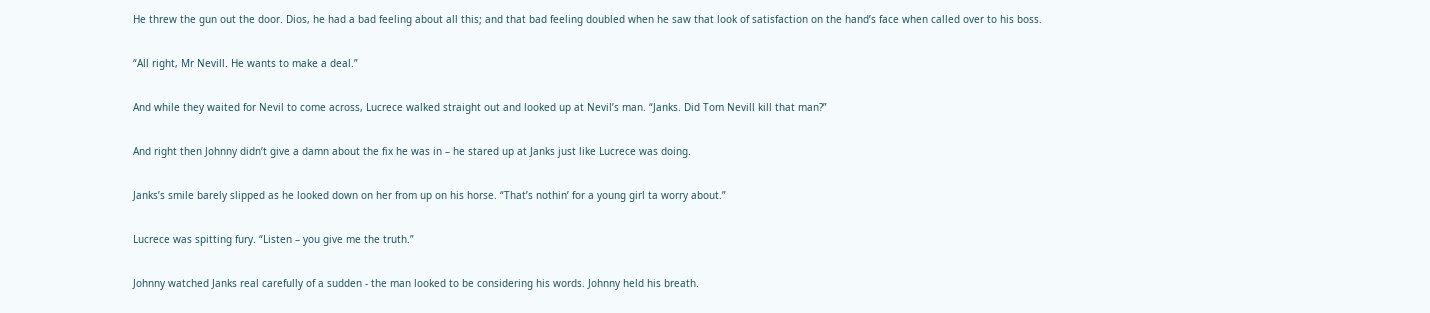He threw the gun out the door. Dios, he had a bad feeling about all this; and that bad feeling doubled when he saw that look of satisfaction on the hand’s face when called over to his boss.

“All right, Mr Nevill. He wants to make a deal.”

And while they waited for Nevil to come across, Lucrece walked straight out and looked up at Nevil’s man. “Janks. Did Tom Nevill kill that man?”

And right then Johnny didn’t give a damn about the fix he was in – he stared up at Janks just like Lucrece was doing.

Janks’s smile barely slipped as he looked down on her from up on his horse. “That’s nothin’ for a young girl ta worry about.”

Lucrece was spitting fury. “Listen – you give me the truth.”

Johnny watched Janks real carefully of a sudden - the man looked to be considering his words. Johnny held his breath.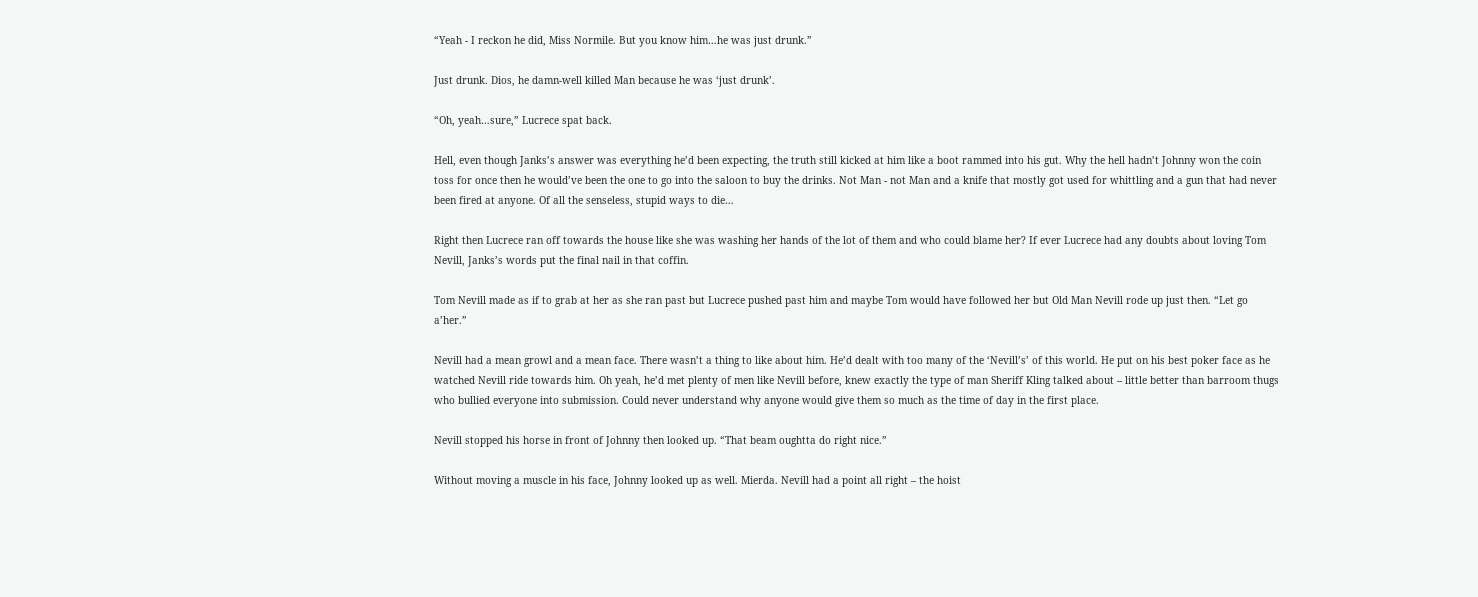“Yeah - I reckon he did, Miss Normile. But you know him…he was just drunk.”

Just drunk. Dios, he damn-well killed Man because he was ‘just drunk’.

“Oh, yeah…sure,” Lucrece spat back.

Hell, even though Janks’s answer was everything he’d been expecting, the truth still kicked at him like a boot rammed into his gut. Why the hell hadn’t Johnny won the coin toss for once then he would’ve been the one to go into the saloon to buy the drinks. Not Man - not Man and a knife that mostly got used for whittling and a gun that had never been fired at anyone. Of all the senseless, stupid ways to die…

Right then Lucrece ran off towards the house like she was washing her hands of the lot of them and who could blame her? If ever Lucrece had any doubts about loving Tom Nevill, Janks’s words put the final nail in that coffin.

Tom Nevill made as if to grab at her as she ran past but Lucrece pushed past him and maybe Tom would have followed her but Old Man Nevill rode up just then. “Let go a’her.”

Nevill had a mean growl and a mean face. There wasn’t a thing to like about him. He’d dealt with too many of the ‘Nevill’s’ of this world. He put on his best poker face as he watched Nevill ride towards him. Oh yeah, he’d met plenty of men like Nevill before, knew exactly the type of man Sheriff Kling talked about – little better than barroom thugs who bullied everyone into submission. Could never understand why anyone would give them so much as the time of day in the first place.

Nevill stopped his horse in front of Johnny then looked up. “That beam oughtta do right nice.”

Without moving a muscle in his face, Johnny looked up as well. Mierda. Nevill had a point all right – the hoist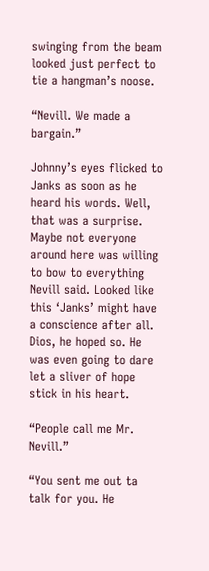swinging from the beam looked just perfect to tie a hangman’s noose.

“Nevill. We made a bargain.”

Johnny’s eyes flicked to Janks as soon as he heard his words. Well, that was a surprise. Maybe not everyone around here was willing to bow to everything Nevill said. Looked like this ‘Janks’ might have a conscience after all. Dios, he hoped so. He was even going to dare let a sliver of hope stick in his heart.

“People call me Mr. Nevill.”

“You sent me out ta talk for you. He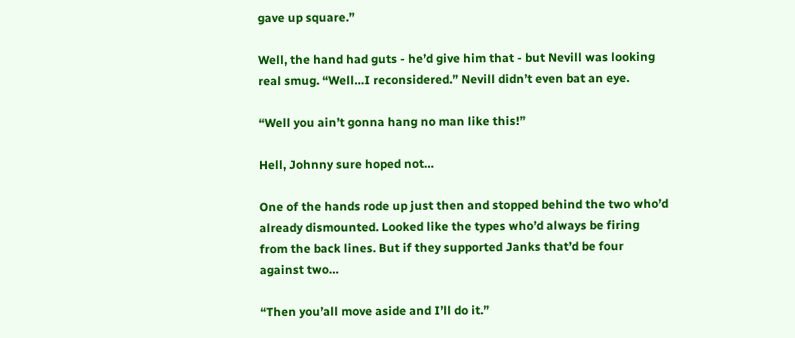gave up square.”

Well, the hand had guts - he’d give him that - but Nevill was looking real smug. “Well…I reconsidered.” Nevill didn’t even bat an eye.

“Well you ain’t gonna hang no man like this!”

Hell, Johnny sure hoped not…

One of the hands rode up just then and stopped behind the two who’d already dismounted. Looked like the types who’d always be firing from the back lines. But if they supported Janks that’d be four against two…

“Then you’all move aside and I’ll do it.”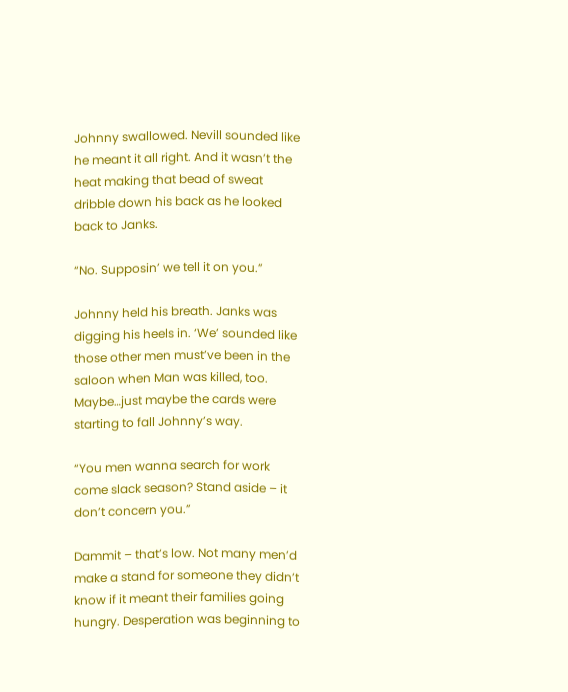Johnny swallowed. Nevill sounded like he meant it all right. And it wasn’t the heat making that bead of sweat dribble down his back as he looked back to Janks.

“No. Supposin’ we tell it on you.”

Johnny held his breath. Janks was digging his heels in. ‘We’ sounded like those other men must’ve been in the saloon when Man was killed, too. Maybe…just maybe the cards were starting to fall Johnny’s way.

“You men wanna search for work come slack season? Stand aside – it don’t concern you.”

Dammit – that’s low. Not many men’d make a stand for someone they didn’t know if it meant their families going hungry. Desperation was beginning to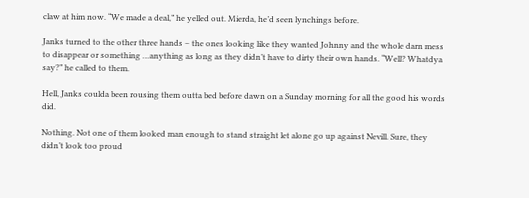claw at him now. “We made a deal,” he yelled out. Mierda, he’d seen lynchings before.

Janks turned to the other three hands – the ones looking like they wanted Johnny and the whole darn mess to disappear or something …anything as long as they didn’t have to dirty their own hands. “Well? Whatdya say?” he called to them.

Hell, Janks coulda been rousing them outta bed before dawn on a Sunday morning for all the good his words did.

Nothing. Not one of them looked man enough to stand straight let alone go up against Nevill. Sure, they didn’t look too proud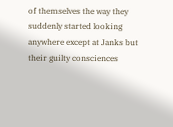of themselves the way they suddenly started looking anywhere except at Janks but their guilty consciences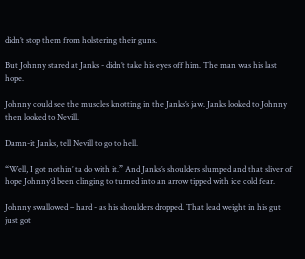didn’t stop them from holstering their guns.

But Johnny stared at Janks - didn’t take his eyes off him. The man was his last hope.

Johnny could see the muscles knotting in the Janks’s jaw. Janks looked to Johnny then looked to Nevill.

Damn-it Janks, tell Nevill to go to hell.

“Well, I got nothin’ ta do with it.” And Janks’s shoulders slumped and that sliver of hope Johnny’d been clinging to turned into an arrow tipped with ice cold fear.

Johnny swallowed – hard - as his shoulders dropped. That lead weight in his gut just got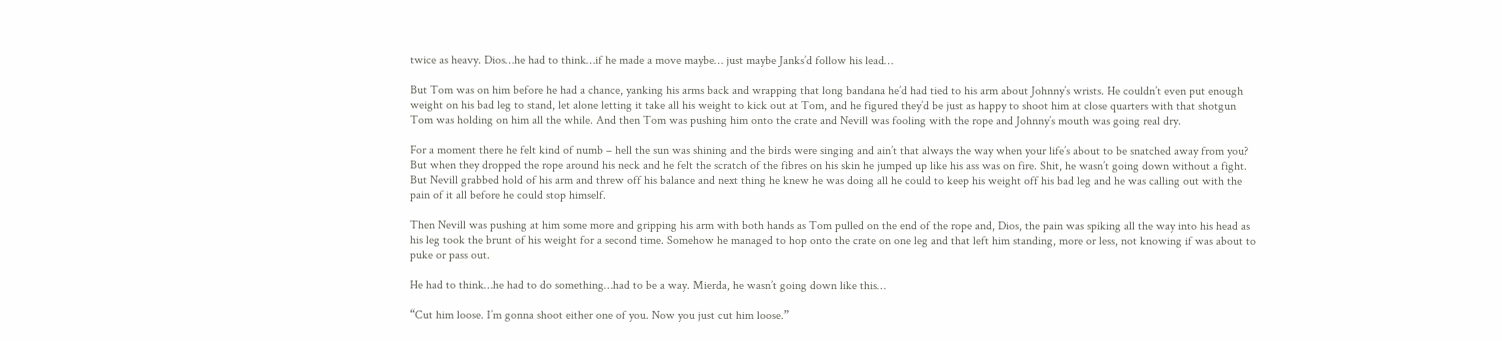twice as heavy. Dios…he had to think…if he made a move maybe… just maybe Janks’d follow his lead…

But Tom was on him before he had a chance, yanking his arms back and wrapping that long bandana he’d had tied to his arm about Johnny’s wrists. He couldn’t even put enough weight on his bad leg to stand, let alone letting it take all his weight to kick out at Tom, and he figured they’d be just as happy to shoot him at close quarters with that shotgun Tom was holding on him all the while. And then Tom was pushing him onto the crate and Nevill was fooling with the rope and Johnny’s mouth was going real dry.

For a moment there he felt kind of numb – hell the sun was shining and the birds were singing and ain’t that always the way when your life’s about to be snatched away from you?  But when they dropped the rope around his neck and he felt the scratch of the fibres on his skin he jumped up like his ass was on fire. Shit, he wasn’t going down without a fight. But Nevill grabbed hold of his arm and threw off his balance and next thing he knew he was doing all he could to keep his weight off his bad leg and he was calling out with the pain of it all before he could stop himself.

Then Nevill was pushing at him some more and gripping his arm with both hands as Tom pulled on the end of the rope and, Dios, the pain was spiking all the way into his head as his leg took the brunt of his weight for a second time. Somehow he managed to hop onto the crate on one leg and that left him standing, more or less, not knowing if was about to puke or pass out.

He had to think…he had to do something…had to be a way. Mierda, he wasn’t going down like this…

“Cut him loose. I’m gonna shoot either one of you. Now you just cut him loose.”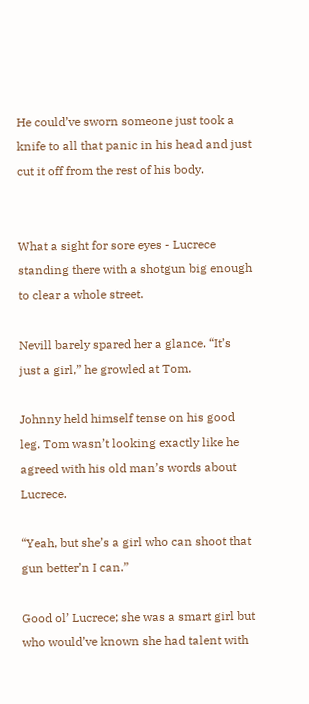He could’ve sworn someone just took a knife to all that panic in his head and just cut it off from the rest of his body.


What a sight for sore eyes - Lucrece standing there with a shotgun big enough to clear a whole street.

Nevill barely spared her a glance. “It’s just a girl,” he growled at Tom.

Johnny held himself tense on his good leg. Tom wasn’t looking exactly like he agreed with his old man’s words about Lucrece.

“Yeah, but she’s a girl who can shoot that gun better’n I can.”

Good ol’ Lucrece; she was a smart girl but who would’ve known she had talent with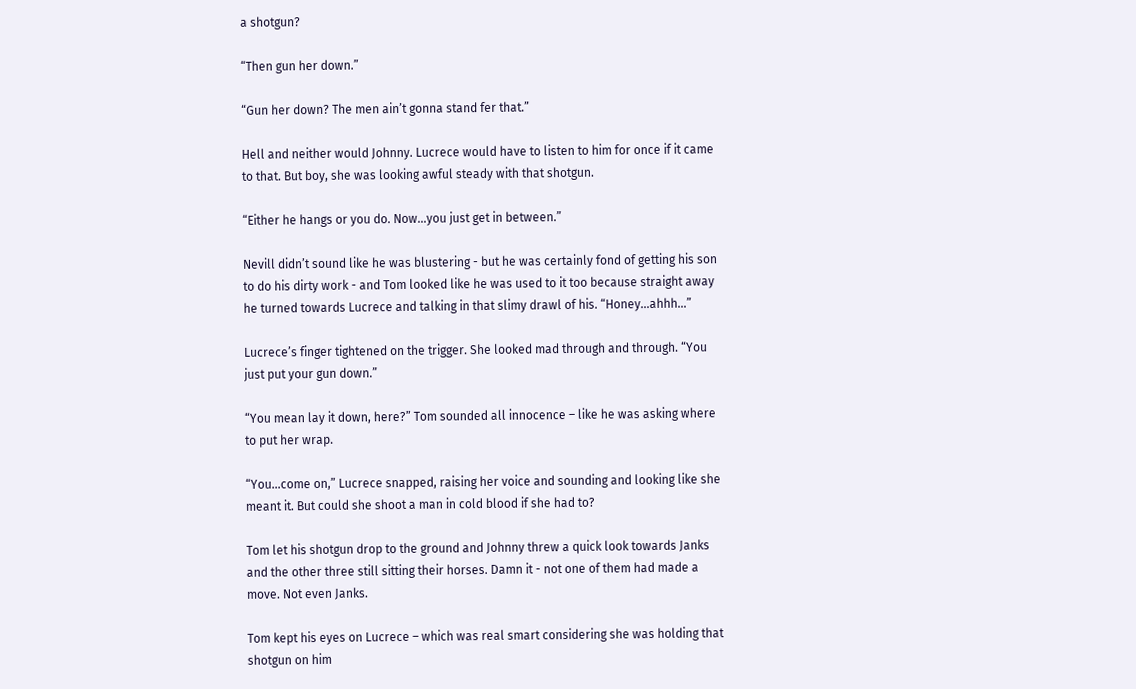a shotgun?

“Then gun her down.”

“Gun her down? The men ain’t gonna stand fer that.”

Hell and neither would Johnny. Lucrece would have to listen to him for once if it came to that. But boy, she was looking awful steady with that shotgun.

“Either he hangs or you do. Now…you just get in between.”

Nevill didn’t sound like he was blustering - but he was certainly fond of getting his son to do his dirty work - and Tom looked like he was used to it too because straight away he turned towards Lucrece and talking in that slimy drawl of his. “Honey…ahhh…”

Lucrece’s finger tightened on the trigger. She looked mad through and through. “You just put your gun down.”

“You mean lay it down, here?” Tom sounded all innocence – like he was asking where to put her wrap.

“You…come on,” Lucrece snapped, raising her voice and sounding and looking like she meant it. But could she shoot a man in cold blood if she had to?

Tom let his shotgun drop to the ground and Johnny threw a quick look towards Janks and the other three still sitting their horses. Damn it - not one of them had made a move. Not even Janks.

Tom kept his eyes on Lucrece – which was real smart considering she was holding that shotgun on him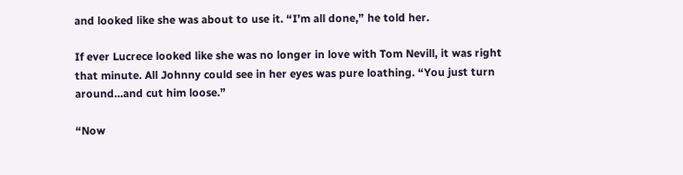and looked like she was about to use it. “I’m all done,” he told her.

If ever Lucrece looked like she was no longer in love with Tom Nevill, it was right that minute. All Johnny could see in her eyes was pure loathing. “You just turn around…and cut him loose.”

“Now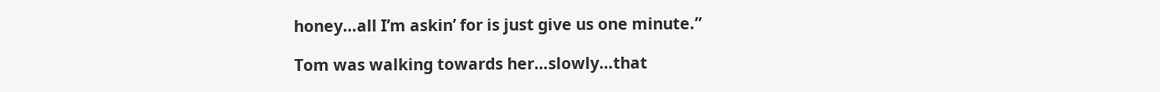honey…all I’m askin’ for is just give us one minute.”

Tom was walking towards her…slowly…that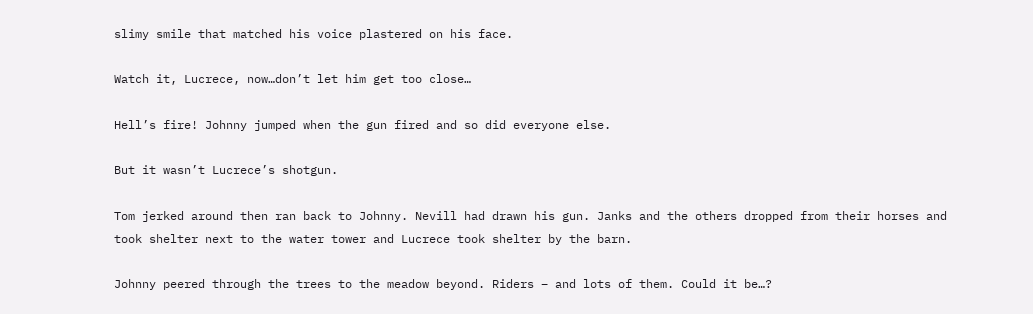slimy smile that matched his voice plastered on his face.

Watch it, Lucrece, now…don’t let him get too close…

Hell’s fire! Johnny jumped when the gun fired and so did everyone else.

But it wasn’t Lucrece’s shotgun.

Tom jerked around then ran back to Johnny. Nevill had drawn his gun. Janks and the others dropped from their horses and took shelter next to the water tower and Lucrece took shelter by the barn.

Johnny peered through the trees to the meadow beyond. Riders – and lots of them. Could it be…?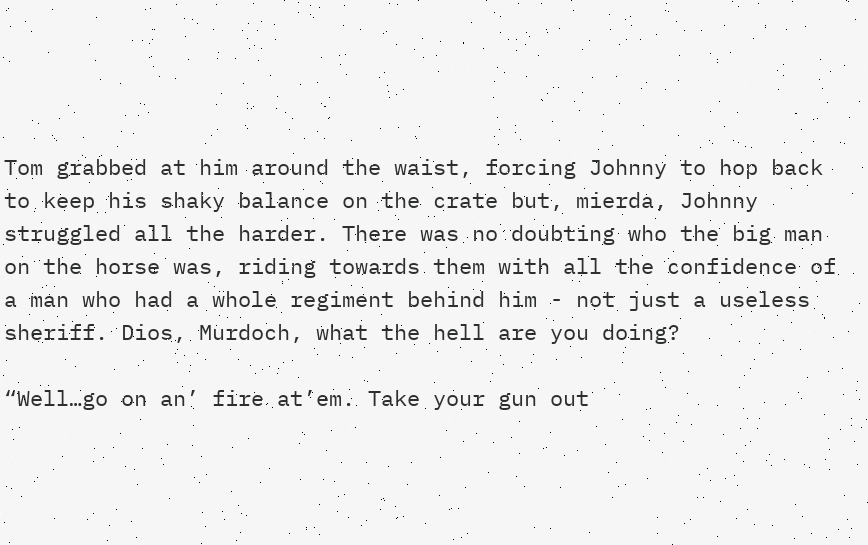Tom grabbed at him around the waist, forcing Johnny to hop back to keep his shaky balance on the crate but, mierda, Johnny struggled all the harder. There was no doubting who the big man on the horse was, riding towards them with all the confidence of a man who had a whole regiment behind him - not just a useless sheriff. Dios, Murdoch, what the hell are you doing?

“Well…go on an’ fire at’em. Take your gun out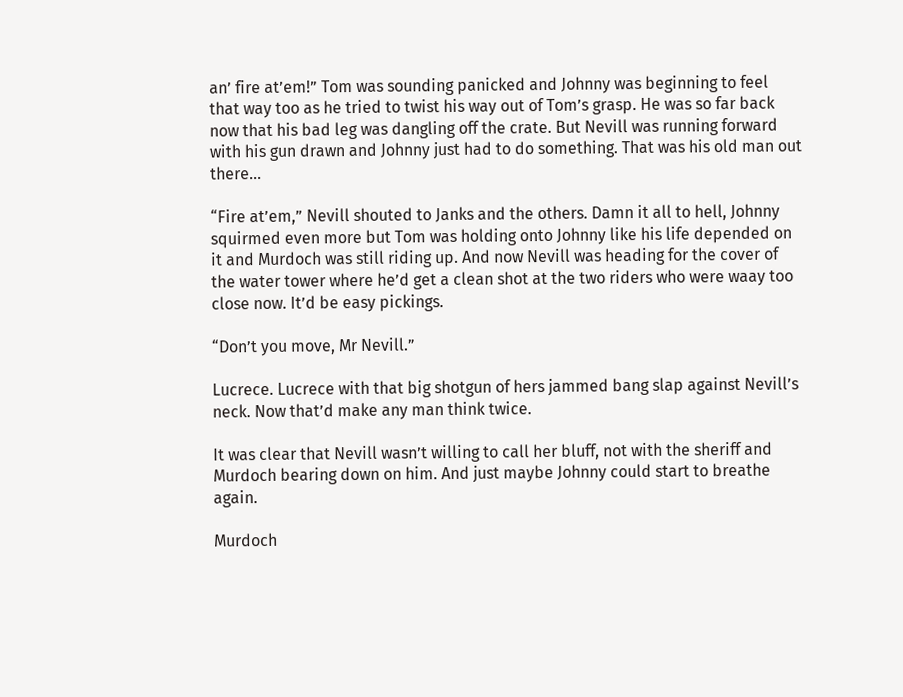an’ fire at’em!” Tom was sounding panicked and Johnny was beginning to feel that way too as he tried to twist his way out of Tom’s grasp. He was so far back now that his bad leg was dangling off the crate. But Nevill was running forward with his gun drawn and Johnny just had to do something. That was his old man out there…

“Fire at’em,” Nevill shouted to Janks and the others. Damn it all to hell, Johnny squirmed even more but Tom was holding onto Johnny like his life depended on it and Murdoch was still riding up. And now Nevill was heading for the cover of the water tower where he’d get a clean shot at the two riders who were waay too close now. It’d be easy pickings.

“Don’t you move, Mr Nevill.”

Lucrece. Lucrece with that big shotgun of hers jammed bang slap against Nevill’s neck. Now that’d make any man think twice.

It was clear that Nevill wasn’t willing to call her bluff, not with the sheriff and Murdoch bearing down on him. And just maybe Johnny could start to breathe again.

Murdoch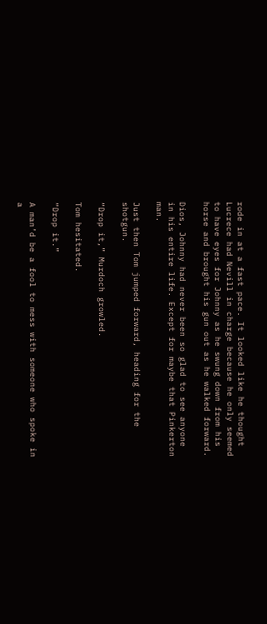rode in at a fast pace. It looked like he thought Lucrece had Nevill in charge because he only seemed to have eyes for Johnny as he swung down from his horse and brought his gun out as he walked forward.

Dios, Johnny had never been so glad to see anyone in his entire life. Except for maybe that Pinkerton man.

Just then Tom jumped forward, heading for the shotgun.

“Drop it,” Murdoch growled.

Tom hesitated.

“Drop it.”

A man’d be a fool to mess with someone who spoke in a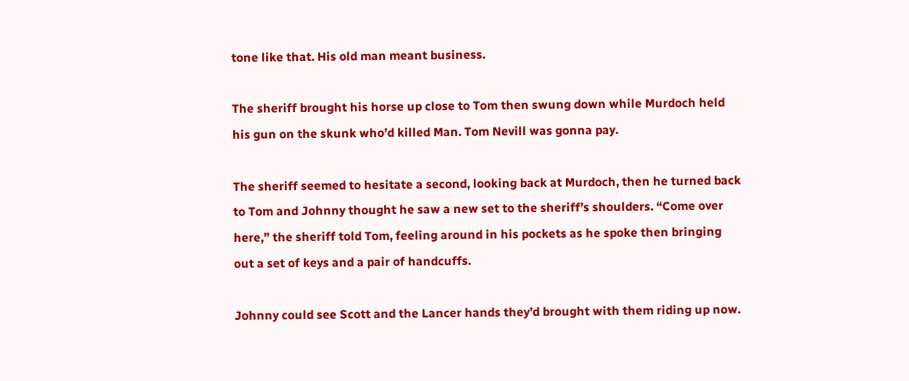tone like that. His old man meant business.

The sheriff brought his horse up close to Tom then swung down while Murdoch held his gun on the skunk who’d killed Man. Tom Nevill was gonna pay.

The sheriff seemed to hesitate a second, looking back at Murdoch, then he turned back to Tom and Johnny thought he saw a new set to the sheriff’s shoulders. “Come over here,” the sheriff told Tom, feeling around in his pockets as he spoke then bringing out a set of keys and a pair of handcuffs.

Johnny could see Scott and the Lancer hands they’d brought with them riding up now.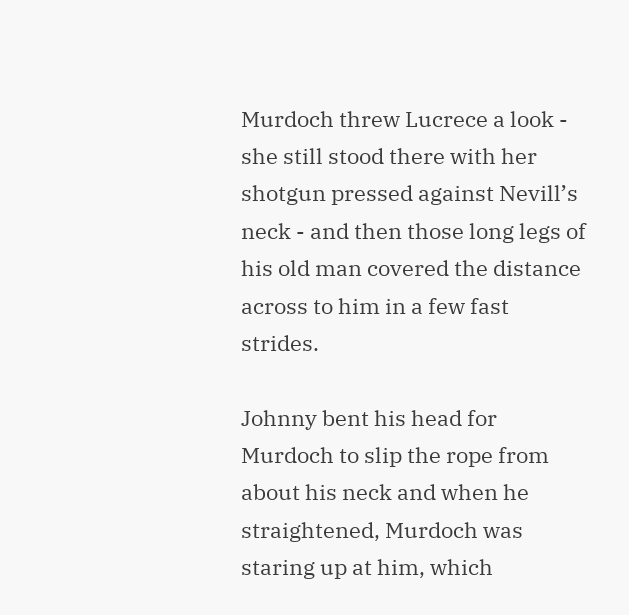Murdoch threw Lucrece a look - she still stood there with her shotgun pressed against Nevill’s neck - and then those long legs of his old man covered the distance across to him in a few fast strides.

Johnny bent his head for Murdoch to slip the rope from about his neck and when he straightened, Murdoch was staring up at him, which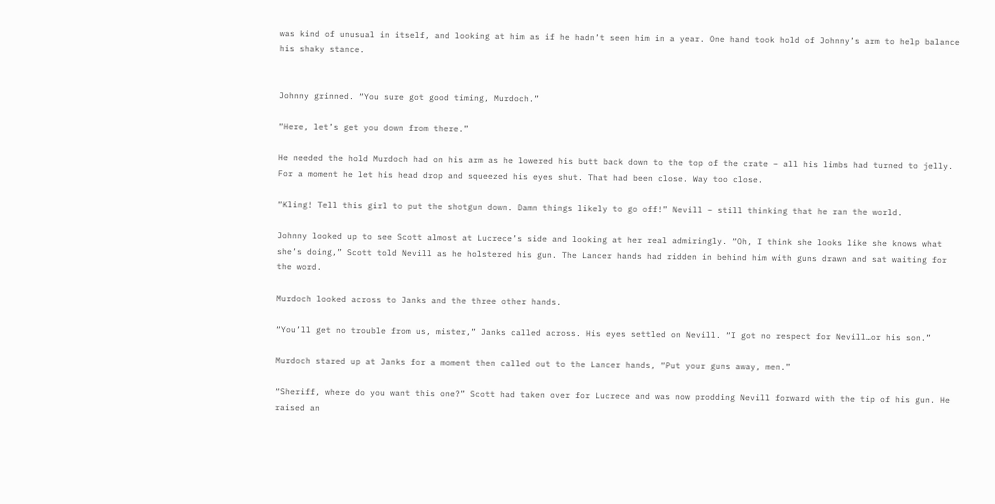was kind of unusual in itself, and looking at him as if he hadn’t seen him in a year. One hand took hold of Johnny’s arm to help balance his shaky stance.


Johnny grinned. “You sure got good timing, Murdoch.”

“Here, let’s get you down from there.”

He needed the hold Murdoch had on his arm as he lowered his butt back down to the top of the crate – all his limbs had turned to jelly. For a moment he let his head drop and squeezed his eyes shut. That had been close. Way too close.

“Kling! Tell this girl to put the shotgun down. Damn things likely to go off!” Nevill – still thinking that he ran the world.

Johnny looked up to see Scott almost at Lucrece’s side and looking at her real admiringly. “Oh, I think she looks like she knows what she’s doing,” Scott told Nevill as he holstered his gun. The Lancer hands had ridden in behind him with guns drawn and sat waiting for the word.

Murdoch looked across to Janks and the three other hands.

“You’ll get no trouble from us, mister,” Janks called across. His eyes settled on Nevill. “I got no respect for Nevill…or his son.”

Murdoch stared up at Janks for a moment then called out to the Lancer hands, “Put your guns away, men.”

“Sheriff, where do you want this one?” Scott had taken over for Lucrece and was now prodding Nevill forward with the tip of his gun. He raised an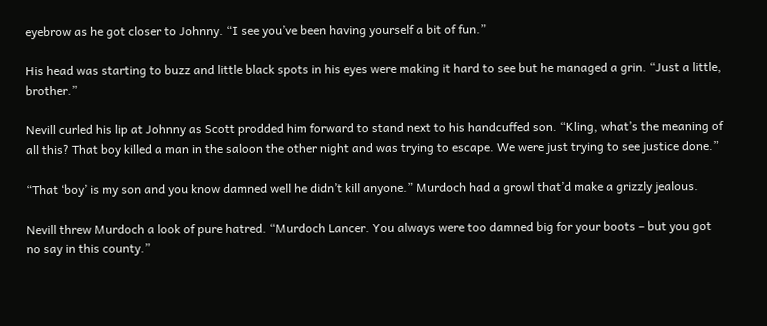eyebrow as he got closer to Johnny. “I see you’ve been having yourself a bit of fun.”

His head was starting to buzz and little black spots in his eyes were making it hard to see but he managed a grin. “Just a little, brother.”

Nevill curled his lip at Johnny as Scott prodded him forward to stand next to his handcuffed son. “Kling, what’s the meaning of all this? That boy killed a man in the saloon the other night and was trying to escape. We were just trying to see justice done.”

“That ‘boy’ is my son and you know damned well he didn’t kill anyone.” Murdoch had a growl that’d make a grizzly jealous.

Nevill threw Murdoch a look of pure hatred. “Murdoch Lancer. You always were too damned big for your boots – but you got no say in this county.”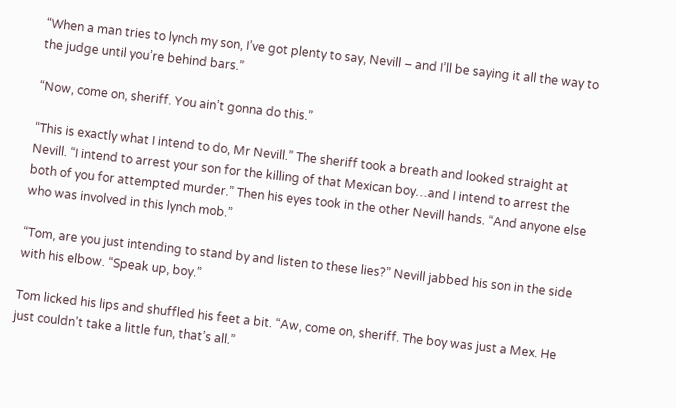“When a man tries to lynch my son, I’ve got plenty to say, Nevill – and I’ll be saying it all the way to the judge until you’re behind bars.”

“Now, come on, sheriff. You ain’t gonna do this.”

“This is exactly what I intend to do, Mr Nevill.” The sheriff took a breath and looked straight at Nevill. “I intend to arrest your son for the killing of that Mexican boy…and I intend to arrest the both of you for attempted murder.” Then his eyes took in the other Nevill hands. “And anyone else who was involved in this lynch mob.”

“Tom, are you just intending to stand by and listen to these lies?” Nevill jabbed his son in the side with his elbow. “Speak up, boy.”

Tom licked his lips and shuffled his feet a bit. “Aw, come on, sheriff. The boy was just a Mex. He just couldn’t take a little fun, that’s all.”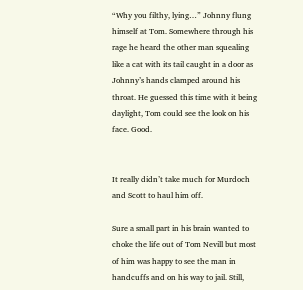“Why you filthy, lying…” Johnny flung himself at Tom. Somewhere through his rage he heard the other man squealing like a cat with its tail caught in a door as Johnny’s hands clamped around his throat. He guessed this time with it being daylight, Tom could see the look on his face. Good.


It really didn’t take much for Murdoch and Scott to haul him off.

Sure a small part in his brain wanted to choke the life out of Tom Nevill but most of him was happy to see the man in handcuffs and on his way to jail. Still,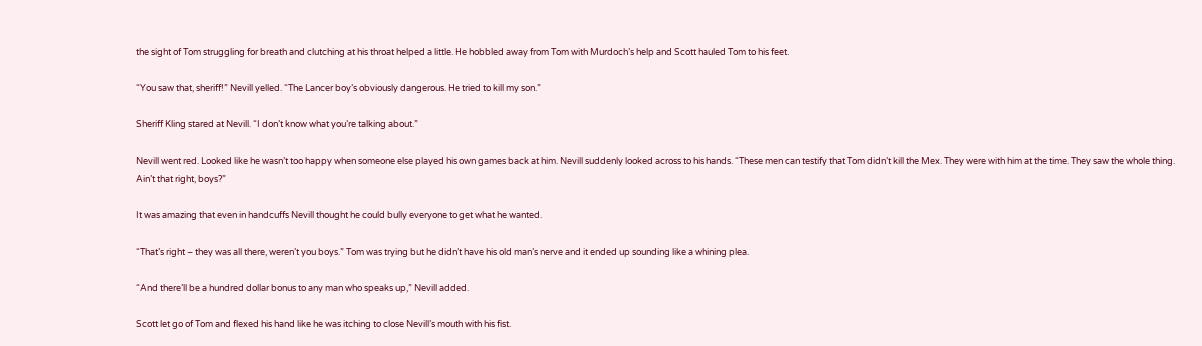the sight of Tom struggling for breath and clutching at his throat helped a little. He hobbled away from Tom with Murdoch’s help and Scott hauled Tom to his feet.

“You saw that, sheriff!” Nevill yelled. “The Lancer boy’s obviously dangerous. He tried to kill my son.”

Sheriff Kling stared at Nevill. “I don’t know what you’re talking about.”

Nevill went red. Looked like he wasn’t too happy when someone else played his own games back at him. Nevill suddenly looked across to his hands. “These men can testify that Tom didn’t kill the Mex. They were with him at the time. They saw the whole thing. Ain’t that right, boys?”

It was amazing that even in handcuffs Nevill thought he could bully everyone to get what he wanted.

“That’s right – they was all there, weren’t you boys.” Tom was trying but he didn’t have his old man’s nerve and it ended up sounding like a whining plea.

“And there’ll be a hundred dollar bonus to any man who speaks up,” Nevill added.

Scott let go of Tom and flexed his hand like he was itching to close Nevill’s mouth with his fist.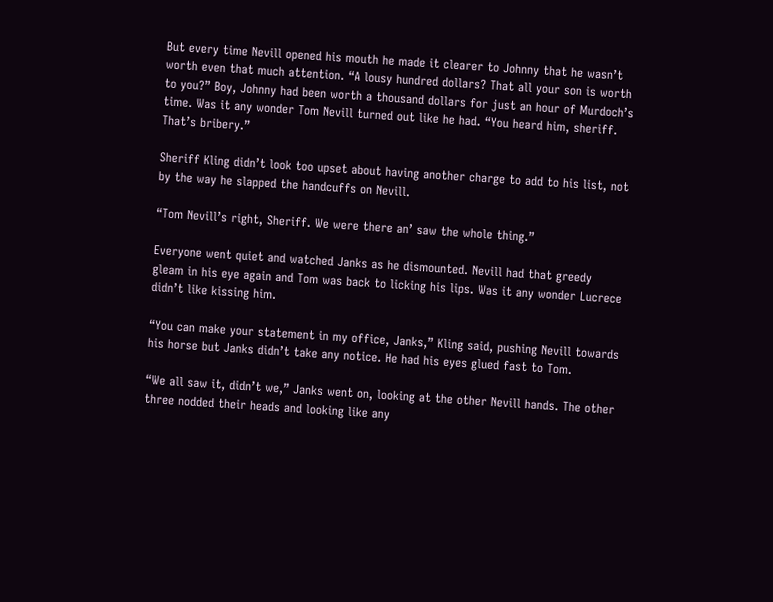But every time Nevill opened his mouth he made it clearer to Johnny that he wasn’t worth even that much attention. “A lousy hundred dollars? That all your son is worth to you?” Boy, Johnny had been worth a thousand dollars for just an hour of Murdoch’s time. Was it any wonder Tom Nevill turned out like he had. “You heard him, sheriff. That’s bribery.”

Sheriff Kling didn’t look too upset about having another charge to add to his list, not by the way he slapped the handcuffs on Nevill.

“Tom Nevill’s right, Sheriff. We were there an’ saw the whole thing.”

Everyone went quiet and watched Janks as he dismounted. Nevill had that greedy gleam in his eye again and Tom was back to licking his lips. Was it any wonder Lucrece didn’t like kissing him.

“You can make your statement in my office, Janks,” Kling said, pushing Nevill towards his horse but Janks didn’t take any notice. He had his eyes glued fast to Tom.

“We all saw it, didn’t we,” Janks went on, looking at the other Nevill hands. The other three nodded their heads and looking like any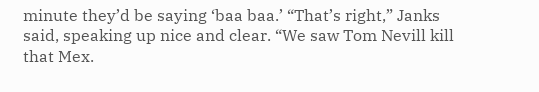minute they’d be saying ‘baa baa.’ “That’s right,” Janks said, speaking up nice and clear. “We saw Tom Nevill kill that Mex.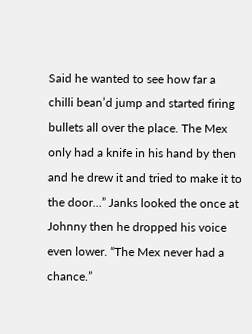Said he wanted to see how far a chilli bean’d jump and started firing bullets all over the place. The Mex only had a knife in his hand by then and he drew it and tried to make it to the door…” Janks looked the once at Johnny then he dropped his voice even lower. “The Mex never had a chance.”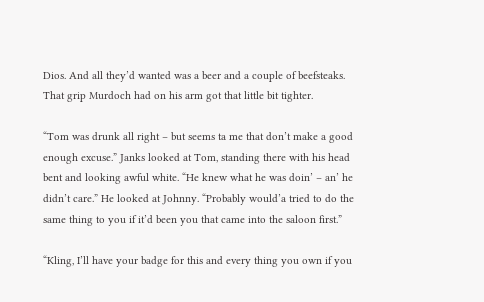Dios. And all they’d wanted was a beer and a couple of beefsteaks. That grip Murdoch had on his arm got that little bit tighter.

“Tom was drunk all right – but seems ta me that don’t make a good enough excuse.” Janks looked at Tom, standing there with his head bent and looking awful white. “He knew what he was doin’ – an’ he didn’t care.” He looked at Johnny. “Probably would’a tried to do the same thing to you if it’d been you that came into the saloon first.”

“Kling, I’ll have your badge for this and every thing you own if you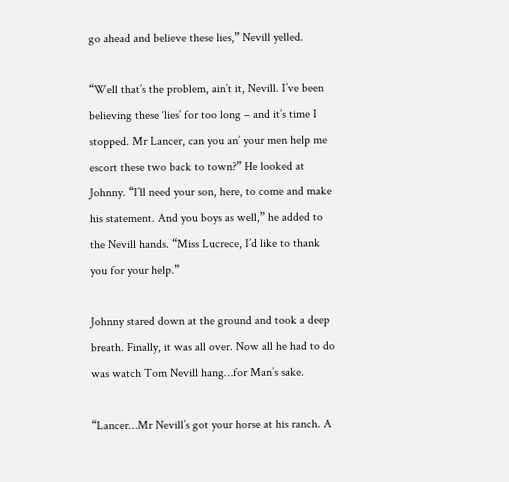go ahead and believe these lies,” Nevill yelled.

“Well that’s the problem, ain’t it, Nevill. I’ve been believing these ‘lies’ for too long – and it’s time I stopped. Mr Lancer, can you an’ your men help me escort these two back to town?” He looked at Johnny. “I’ll need your son, here, to come and make his statement. And you boys as well,” he added to the Nevill hands. “Miss Lucrece, I’d like to thank you for your help.”

Johnny stared down at the ground and took a deep breath. Finally, it was all over. Now all he had to do was watch Tom Nevill hang…for Man’s sake.

“Lancer…Mr Nevill’s got your horse at his ranch. A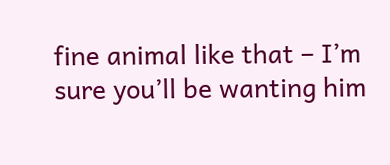fine animal like that – I’m sure you’ll be wanting him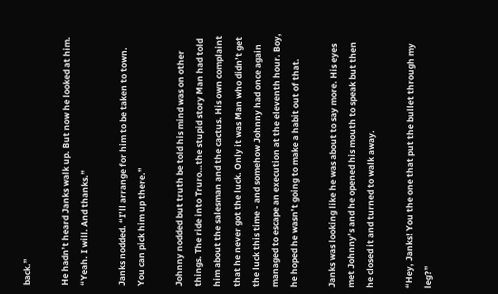back.”

He hadn’t heard Janks walk up. But now he looked at him. “Yeah. I will. And thanks.”

Janks nodded. “I’ll arrange for him to be taken to town. You can pick him up there.”

Johnny nodded but truth be told his mind was on other things. The ride into Truro…the stupid story Man had told him about the salesman and the cactus. His own complaint that he never got the luck. Only it was Man who didn’t get the luck this time - and somehow Johnny had once again managed to escape an execution at the eleventh hour. Boy, he hoped he wasn’t going to make a habit out of that.

Janks was looking like he was about to say more. His eyes met Johnny’s and he opened his mouth to speak but then he closed it and turned to walk away.

“Hey, Janks! You the one that put the bullet through my leg?”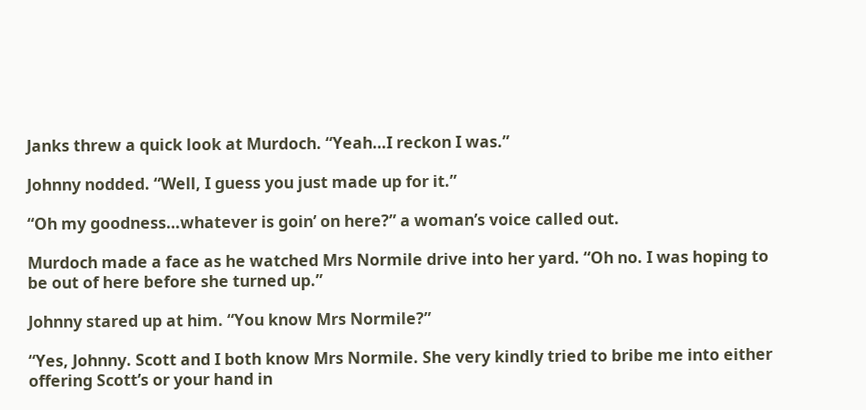Janks threw a quick look at Murdoch. “Yeah…I reckon I was.”

Johnny nodded. “Well, I guess you just made up for it.”

“Oh my goodness…whatever is goin’ on here?” a woman’s voice called out.

Murdoch made a face as he watched Mrs Normile drive into her yard. “Oh no. I was hoping to be out of here before she turned up.”

Johnny stared up at him. “You know Mrs Normile?”

“Yes, Johnny. Scott and I both know Mrs Normile. She very kindly tried to bribe me into either offering Scott’s or your hand in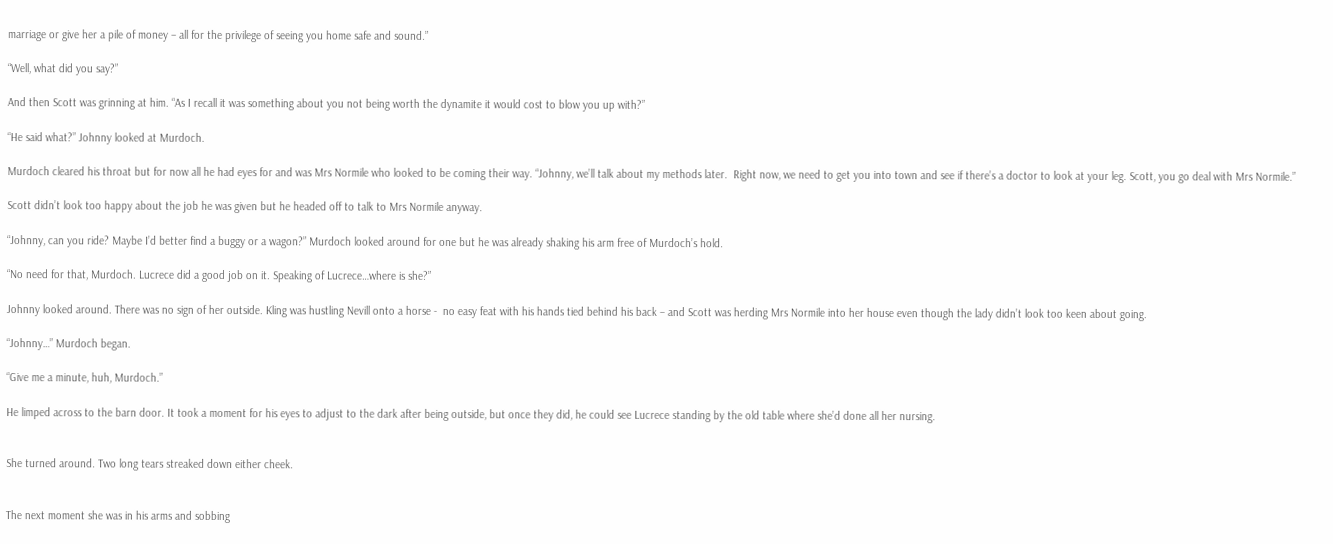marriage or give her a pile of money – all for the privilege of seeing you home safe and sound.”

“Well, what did you say?”

And then Scott was grinning at him. “As I recall it was something about you not being worth the dynamite it would cost to blow you up with?”

“He said what?” Johnny looked at Murdoch.

Murdoch cleared his throat but for now all he had eyes for and was Mrs Normile who looked to be coming their way. “Johnny, we’ll talk about my methods later.  Right now, we need to get you into town and see if there’s a doctor to look at your leg. Scott, you go deal with Mrs Normile.”

Scott didn’t look too happy about the job he was given but he headed off to talk to Mrs Normile anyway.

“Johnny, can you ride? Maybe I’d better find a buggy or a wagon?” Murdoch looked around for one but he was already shaking his arm free of Murdoch’s hold.

“No need for that, Murdoch. Lucrece did a good job on it. Speaking of Lucrece…where is she?”

Johnny looked around. There was no sign of her outside. Kling was hustling Nevill onto a horse -  no easy feat with his hands tied behind his back – and Scott was herding Mrs Normile into her house even though the lady didn’t look too keen about going.

“Johnny…” Murdoch began.

“Give me a minute, huh, Murdoch.”

He limped across to the barn door. It took a moment for his eyes to adjust to the dark after being outside, but once they did, he could see Lucrece standing by the old table where she’d done all her nursing.


She turned around. Two long tears streaked down either cheek.


The next moment she was in his arms and sobbing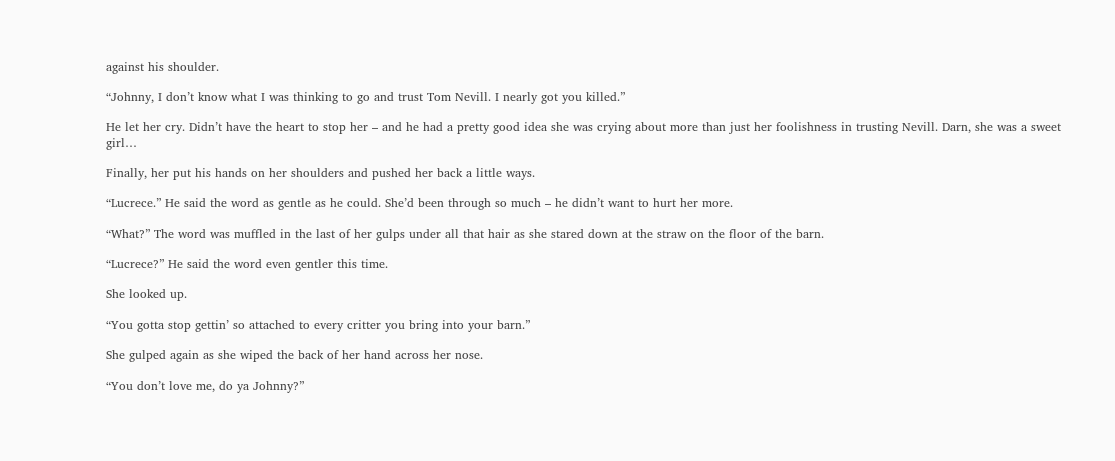against his shoulder.

“Johnny, I don’t know what I was thinking to go and trust Tom Nevill. I nearly got you killed.”

He let her cry. Didn’t have the heart to stop her – and he had a pretty good idea she was crying about more than just her foolishness in trusting Nevill. Darn, she was a sweet girl…

Finally, her put his hands on her shoulders and pushed her back a little ways.

“Lucrece.” He said the word as gentle as he could. She’d been through so much – he didn’t want to hurt her more.

“What?” The word was muffled in the last of her gulps under all that hair as she stared down at the straw on the floor of the barn.

“Lucrece?” He said the word even gentler this time.

She looked up.

“You gotta stop gettin’ so attached to every critter you bring into your barn.”

She gulped again as she wiped the back of her hand across her nose.

“You don’t love me, do ya Johnny?”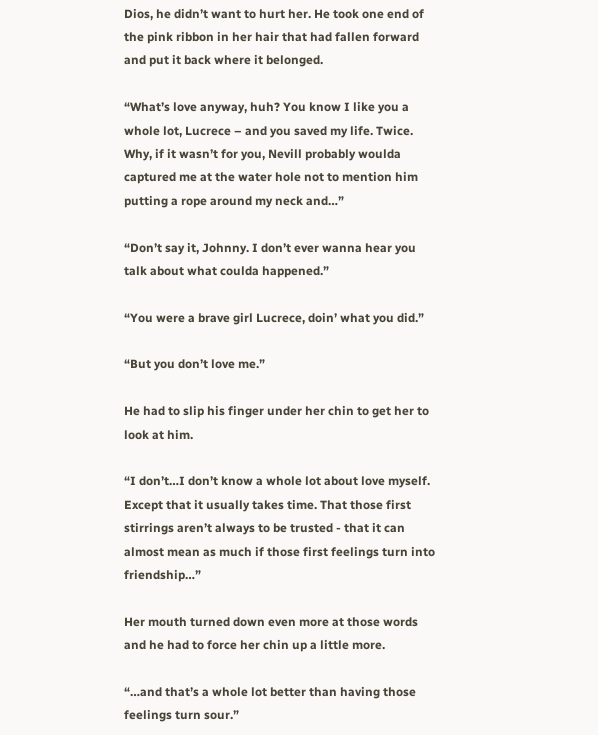Dios, he didn’t want to hurt her. He took one end of the pink ribbon in her hair that had fallen forward and put it back where it belonged.

“What’s love anyway, huh? You know I like you a whole lot, Lucrece – and you saved my life. Twice. Why, if it wasn’t for you, Nevill probably woulda captured me at the water hole not to mention him putting a rope around my neck and…”

“Don’t say it, Johnny. I don’t ever wanna hear you talk about what coulda happened.”

“You were a brave girl Lucrece, doin’ what you did.”

“But you don’t love me.”

He had to slip his finger under her chin to get her to look at him.

“I don’t…I don’t know a whole lot about love myself. Except that it usually takes time. That those first stirrings aren’t always to be trusted - that it can almost mean as much if those first feelings turn into friendship…”

Her mouth turned down even more at those words and he had to force her chin up a little more.

“…and that’s a whole lot better than having those feelings turn sour.”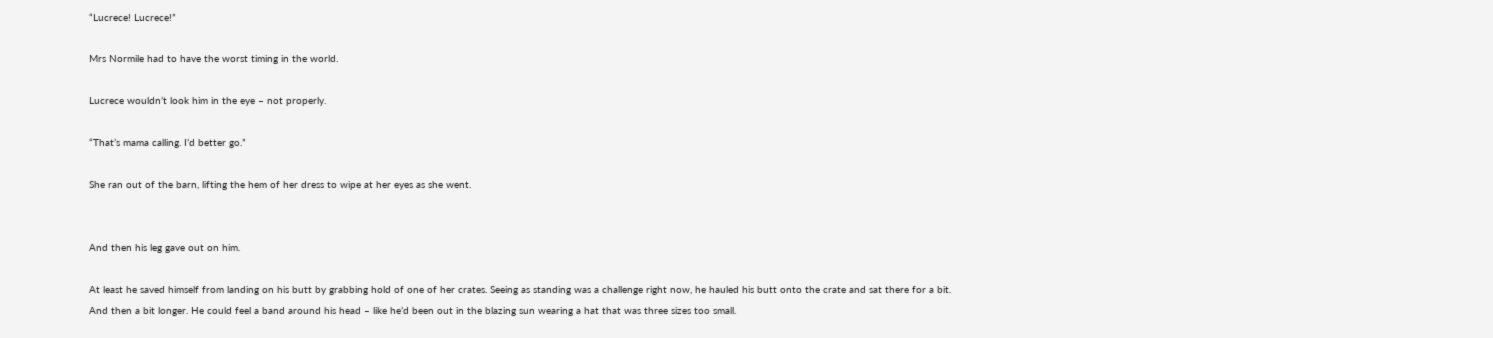“Lucrece! Lucrece!”

Mrs Normile had to have the worst timing in the world.

Lucrece wouldn’t look him in the eye – not properly.

“That’s mama calling. I’d better go.”

She ran out of the barn, lifting the hem of her dress to wipe at her eyes as she went.


And then his leg gave out on him.

At least he saved himself from landing on his butt by grabbing hold of one of her crates. Seeing as standing was a challenge right now, he hauled his butt onto the crate and sat there for a bit. And then a bit longer. He could feel a band around his head – like he’d been out in the blazing sun wearing a hat that was three sizes too small.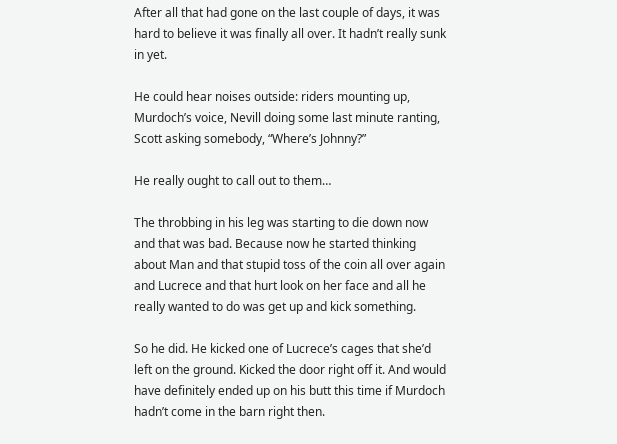After all that had gone on the last couple of days, it was hard to believe it was finally all over. It hadn’t really sunk in yet.

He could hear noises outside: riders mounting up, Murdoch’s voice, Nevill doing some last minute ranting, Scott asking somebody, “Where’s Johnny?”

He really ought to call out to them…

The throbbing in his leg was starting to die down now and that was bad. Because now he started thinking about Man and that stupid toss of the coin all over again and Lucrece and that hurt look on her face and all he really wanted to do was get up and kick something.

So he did. He kicked one of Lucrece’s cages that she’d left on the ground. Kicked the door right off it. And would have definitely ended up on his butt this time if Murdoch hadn’t come in the barn right then.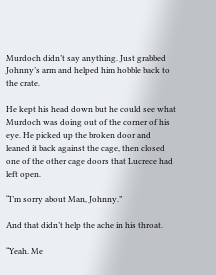Murdoch didn’t say anything. Just grabbed Johnny’s arm and helped him hobble back to the crate.

He kept his head down but he could see what Murdoch was doing out of the corner of his eye. He picked up the broken door and leaned it back against the cage, then closed one of the other cage doors that Lucrece had left open.

“I’m sorry about Man, Johnny.”

And that didn’t help the ache in his throat.

“Yeah. Me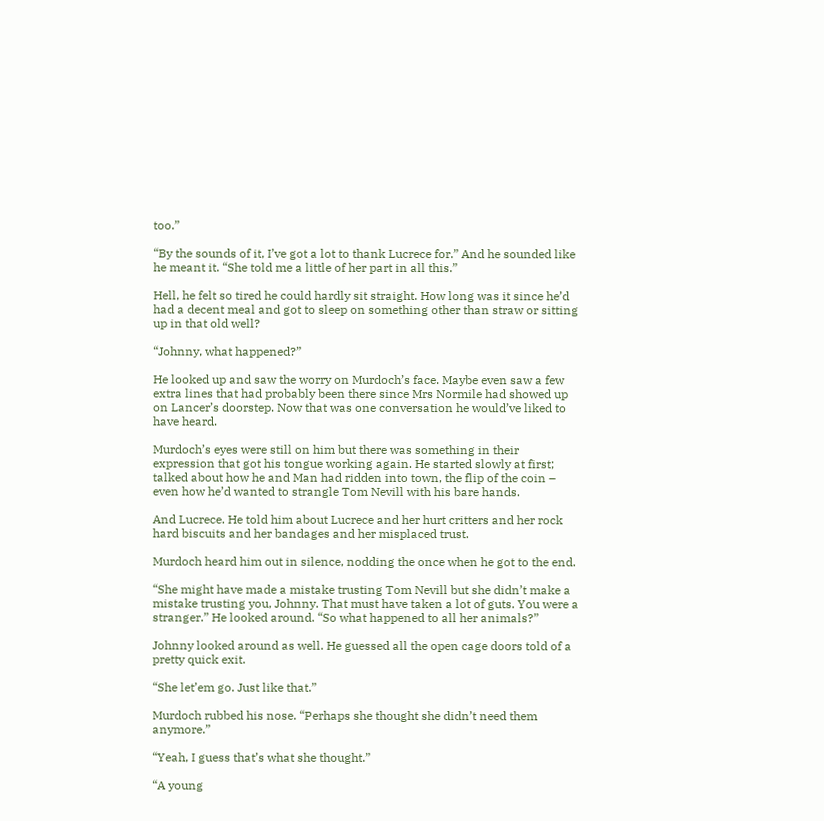too.”

“By the sounds of it, I’ve got a lot to thank Lucrece for.” And he sounded like he meant it. “She told me a little of her part in all this.”

Hell, he felt so tired he could hardly sit straight. How long was it since he’d had a decent meal and got to sleep on something other than straw or sitting up in that old well?

“Johnny, what happened?”

He looked up and saw the worry on Murdoch’s face. Maybe even saw a few extra lines that had probably been there since Mrs Normile had showed up on Lancer’s doorstep. Now that was one conversation he would’ve liked to have heard.

Murdoch’s eyes were still on him but there was something in their expression that got his tongue working again. He started slowly at first; talked about how he and Man had ridden into town, the flip of the coin – even how he’d wanted to strangle Tom Nevill with his bare hands.

And Lucrece. He told him about Lucrece and her hurt critters and her rock hard biscuits and her bandages and her misplaced trust.

Murdoch heard him out in silence, nodding the once when he got to the end.

“She might have made a mistake trusting Tom Nevill but she didn’t make a mistake trusting you, Johnny. That must have taken a lot of guts. You were a stranger.” He looked around. “So what happened to all her animals?”

Johnny looked around as well. He guessed all the open cage doors told of a pretty quick exit.

“She let’em go. Just like that.”

Murdoch rubbed his nose. “Perhaps she thought she didn’t need them anymore.”

“Yeah, I guess that’s what she thought.”

“A young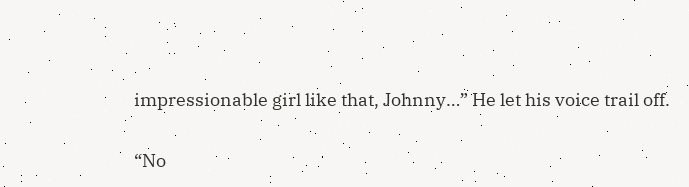impressionable girl like that, Johnny…” He let his voice trail off.

“No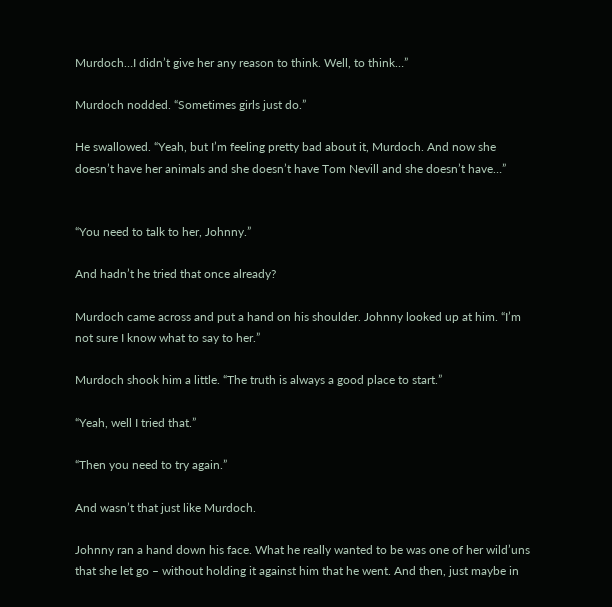Murdoch…I didn’t give her any reason to think. Well, to think…”

Murdoch nodded. “Sometimes girls just do.”

He swallowed. “Yeah, but I’m feeling pretty bad about it, Murdoch. And now she doesn’t have her animals and she doesn’t have Tom Nevill and she doesn’t have…”


“You need to talk to her, Johnny.”

And hadn’t he tried that once already?

Murdoch came across and put a hand on his shoulder. Johnny looked up at him. “I’m not sure I know what to say to her.”

Murdoch shook him a little. “The truth is always a good place to start.”

“Yeah, well I tried that.”

“Then you need to try again.”

And wasn’t that just like Murdoch.

Johnny ran a hand down his face. What he really wanted to be was one of her wild’uns that she let go – without holding it against him that he went. And then, just maybe in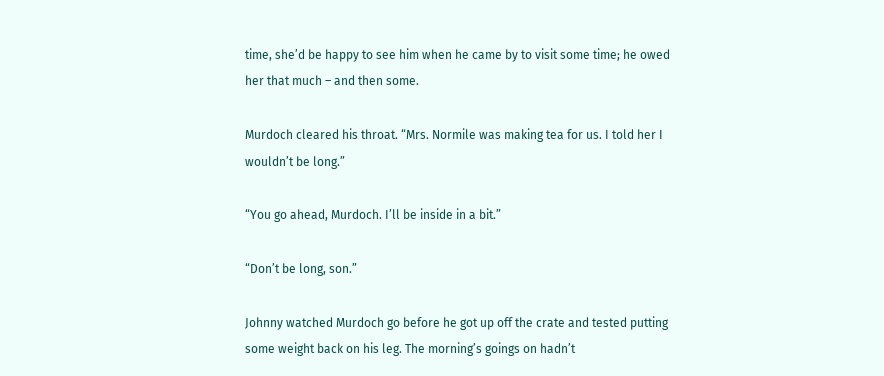time, she’d be happy to see him when he came by to visit some time; he owed her that much – and then some.

Murdoch cleared his throat. “Mrs. Normile was making tea for us. I told her I wouldn’t be long.”

“You go ahead, Murdoch. I’ll be inside in a bit.”

“Don’t be long, son.”

Johnny watched Murdoch go before he got up off the crate and tested putting some weight back on his leg. The morning’s goings on hadn’t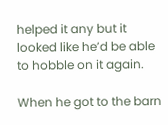helped it any but it looked like he’d be able to hobble on it again.

When he got to the barn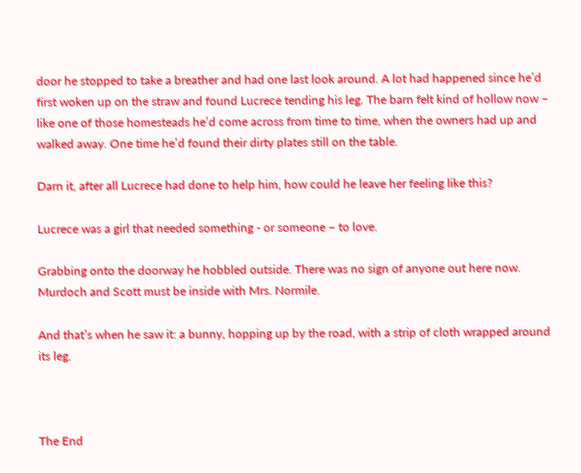door he stopped to take a breather and had one last look around. A lot had happened since he’d first woken up on the straw and found Lucrece tending his leg. The barn felt kind of hollow now – like one of those homesteads he’d come across from time to time, when the owners had up and walked away. One time he’d found their dirty plates still on the table.

Darn it, after all Lucrece had done to help him, how could he leave her feeling like this?

Lucrece was a girl that needed something - or someone – to love.

Grabbing onto the doorway he hobbled outside. There was no sign of anyone out here now. Murdoch and Scott must be inside with Mrs. Normile.

And that’s when he saw it: a bunny, hopping up by the road, with a strip of cloth wrapped around its leg.



The End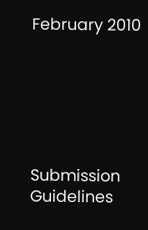February 2010






Submission Guidelines